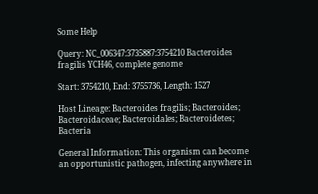Some Help

Query: NC_006347:3735887:3754210 Bacteroides fragilis YCH46, complete genome

Start: 3754210, End: 3755736, Length: 1527

Host Lineage: Bacteroides fragilis; Bacteroides; Bacteroidaceae; Bacteroidales; Bacteroidetes; Bacteria

General Information: This organism can become an opportunistic pathogen, infecting anywhere in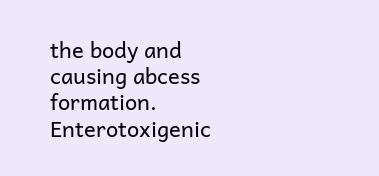the body and causing abcess formation. Enterotoxigenic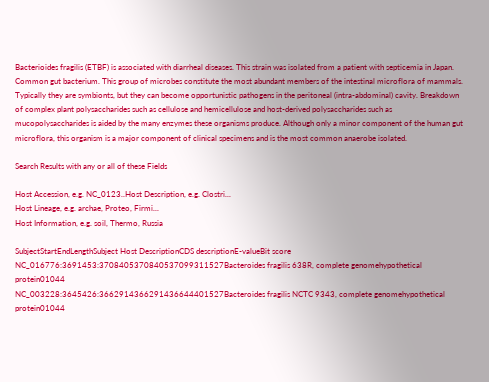Bacterioides fragilis (ETBF) is associated with diarrheal diseases. This strain was isolated from a patient with septicemia in Japan. Common gut bacterium. This group of microbes constitute the most abundant members of the intestinal microflora of mammals. Typically they are symbionts, but they can become opportunistic pathogens in the peritoneal (intra-abdominal) cavity. Breakdown of complex plant polysaccharides such as cellulose and hemicellulose and host-derived polysaccharides such as mucopolysaccharides is aided by the many enzymes these organisms produce. Although only a minor component of the human gut microflora, this organism is a major component of clinical specimens and is the most common anaerobe isolated.

Search Results with any or all of these Fields

Host Accession, e.g. NC_0123..Host Description, e.g. Clostri...
Host Lineage, e.g. archae, Proteo, Firmi...
Host Information, e.g. soil, Thermo, Russia

SubjectStartEndLengthSubject Host DescriptionCDS descriptionE-valueBit score
NC_016776:3691453:3708405370840537099311527Bacteroides fragilis 638R, complete genomehypothetical protein01044
NC_003228:3645426:3662914366291436644401527Bacteroides fragilis NCTC 9343, complete genomehypothetical protein01044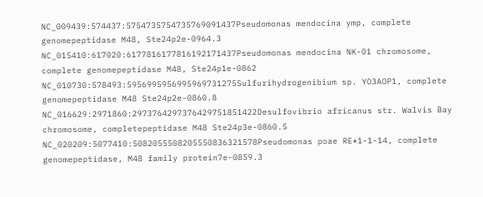NC_009439:574437:5754735754735769091437Pseudomonas mendocina ymp, complete genomepeptidase M48, Ste24p2e-0964.3
NC_015410:617020:6177816177816192171437Pseudomonas mendocina NK-01 chromosome, complete genomepeptidase M48, Ste24p1e-0862
NC_010730:578493:5956995956995969731275Sulfurihydrogenibium sp. YO3AOP1, complete genomepeptidase M48 Ste24p2e-0860.8
NC_016629:2971860:2973764297376429751851422Desulfovibrio africanus str. Walvis Bay chromosome, completepeptidase M48 Ste24p3e-0860.5
NC_020209:5077410:5082055508205550836321578Pseudomonas poae RE*1-1-14, complete genomepeptidase, M48 family protein7e-0859.3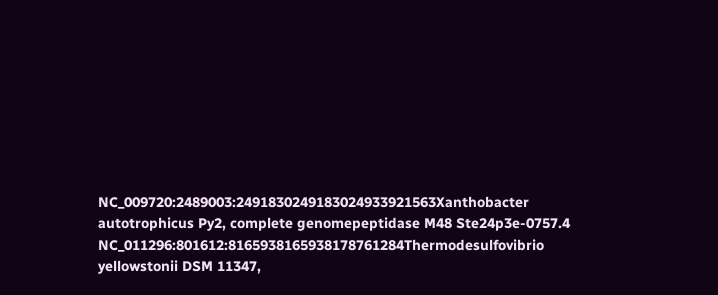NC_009720:2489003:2491830249183024933921563Xanthobacter autotrophicus Py2, complete genomepeptidase M48 Ste24p3e-0757.4
NC_011296:801612:8165938165938178761284Thermodesulfovibrio yellowstonii DSM 11347,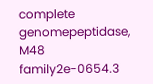complete genomepeptidase, M48 family2e-0654.3